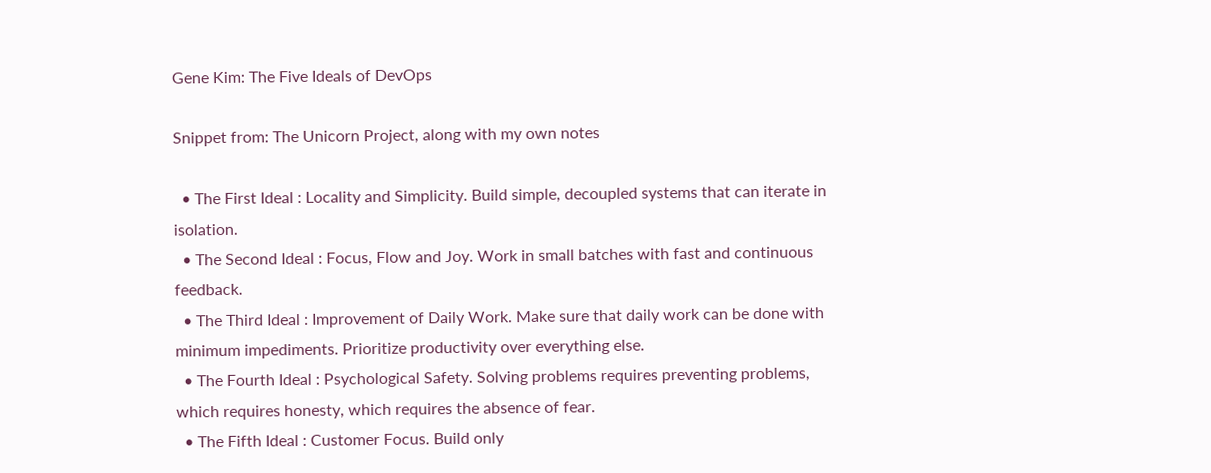Gene Kim: The Five Ideals of DevOps

Snippet from: The Unicorn Project, along with my own notes

  • The First Ideal : Locality and Simplicity. Build simple, decoupled systems that can iterate in isolation.
  • The Second Ideal : Focus, Flow and Joy. Work in small batches with fast and continuous feedback.
  • The Third Ideal : Improvement of Daily Work. Make sure that daily work can be done with minimum impediments. Prioritize productivity over everything else.
  • The Fourth Ideal : Psychological Safety. Solving problems requires preventing problems, which requires honesty, which requires the absence of fear.
  • The Fifth Ideal : Customer Focus. Build only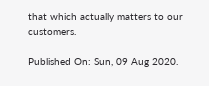that which actually matters to our customers.

Published On: Sun, 09 Aug 2020.